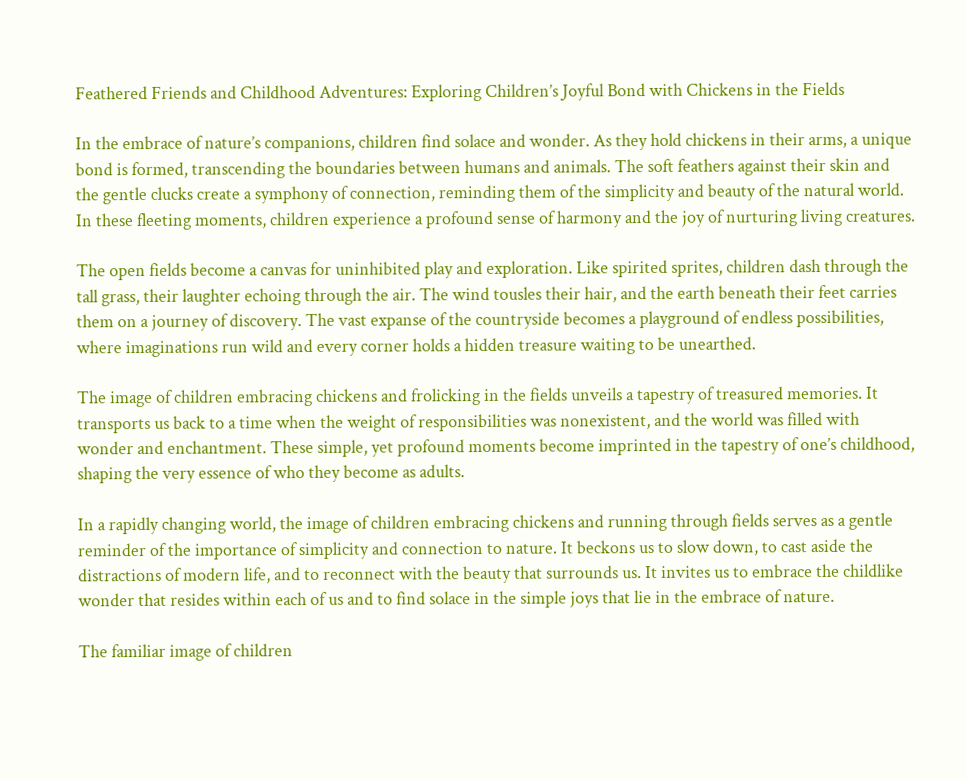Feathered Friends and Childhood Adventures: Exploring Children’s Joyful Bond with Chickens in the Fields

In the embrace of nature’s companions, children find solace and wonder. As they hold chickens in their arms, a unique bond is formed, transcending the boundaries between humans and animals. The soft feathers against their skin and the gentle clucks create a symphony of connection, reminding them of the simplicity and beauty of the natural world. In these fleeting moments, children experience a profound sense of harmony and the joy of nurturing living creatures.

The open fields become a canvas for uninhibited play and exploration. Like spirited sprites, children dash through the tall grass, their laughter echoing through the air. The wind tousles their hair, and the earth beneath their feet carries them on a journey of discovery. The vast expanse of the countryside becomes a playground of endless possibilities, where imaginations run wild and every corner holds a hidden treasure waiting to be unearthed.

The image of children embracing chickens and frolicking in the fields unveils a tapestry of treasured memories. It transports us back to a time when the weight of responsibilities was nonexistent, and the world was filled with wonder and enchantment. These simple, yet profound moments become imprinted in the tapestry of one’s childhood, shaping the very essence of who they become as adults.

In a rapidly changing world, the image of children embracing chickens and running through fields serves as a gentle reminder of the importance of simplicity and connection to nature. It beckons us to slow down, to cast aside the distractions of modern life, and to reconnect with the beauty that surrounds us. It invites us to embrace the childlike wonder that resides within each of us and to find solace in the simple joys that lie in the embrace of nature.

The familiar image of children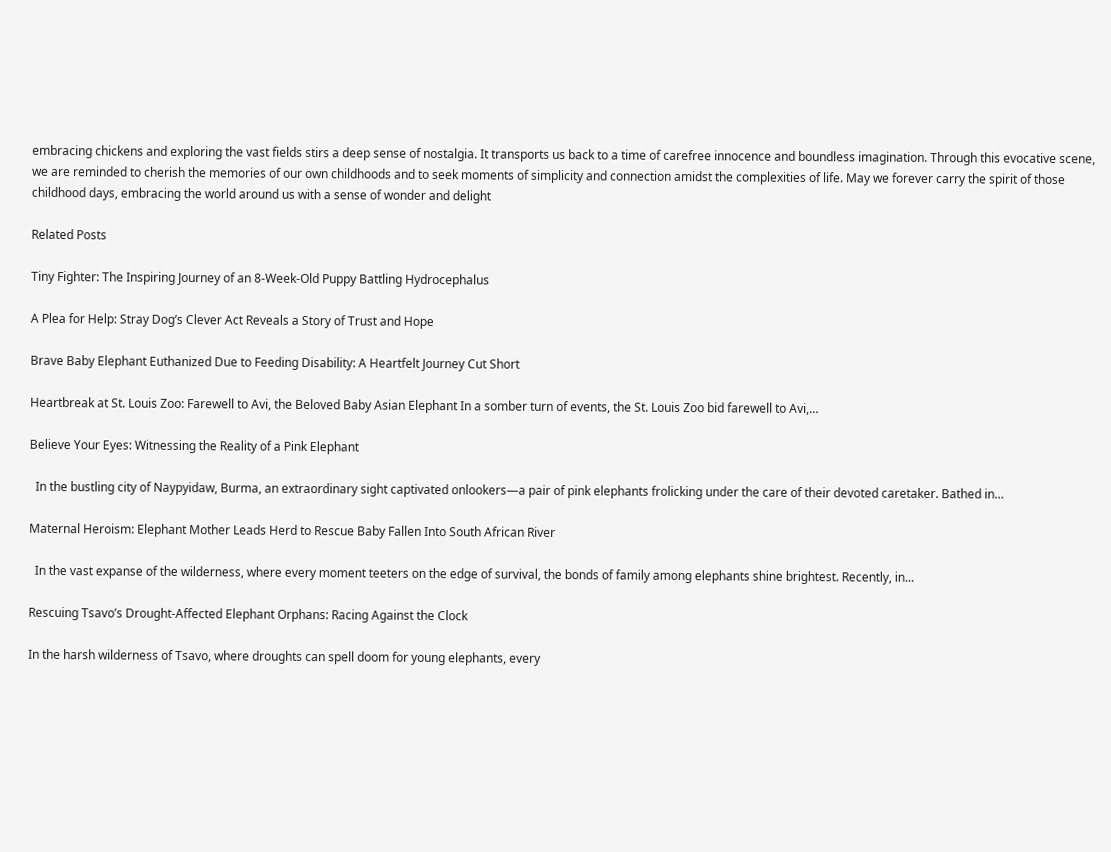embracing chickens and exploring the vast fields stirs a deep sense of nostalgia. It transports us back to a time of carefree innocence and boundless imagination. Through this evocative scene, we are reminded to cherish the memories of our own childhoods and to seek moments of simplicity and connection amidst the complexities of life. May we forever carry the spirit of those childhood days, embracing the world around us with a sense of wonder and delight

Related Posts

Tiny Fighter: The Inspiring Journey of an 8-Week-Old Puppy Battling Hydrocephalus

A Plea for Help: Stray Dog’s Clever Act Reveals a Story of Trust and Hope

Brave Baby Elephant Euthanized Due to Feeding Disability: A Heartfelt Journey Cut Short

Heartbreak at St. Louis Zoo: Farewell to Avi, the Beloved Baby Asian Elephant In a somber turn of events, the St. Louis Zoo bid farewell to Avi,…

Believe Your Eyes: Witnessing the Reality of a Pink Elephant

  In the bustling city of Naypyidaw, Burma, an extraordinary sight captivated onlookers—a pair of pink elephants frolicking under the care of their devoted caretaker. Bathed in…

Maternal Heroism: Elephant Mother Leads Herd to Rescue Baby Fallen Into South African River

  In the vast expanse of the wilderness, where every moment teeters on the edge of survival, the bonds of family among elephants shine brightest. Recently, in…

Rescuing Tsavo’s Drought-Affected Elephant Orphans: Racing Against the Clock

In the harsh wilderness of Tsavo, where droughts can spell doom for young elephants, every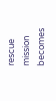rescue mission becomes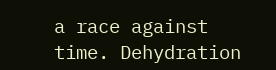a race against time. Dehydration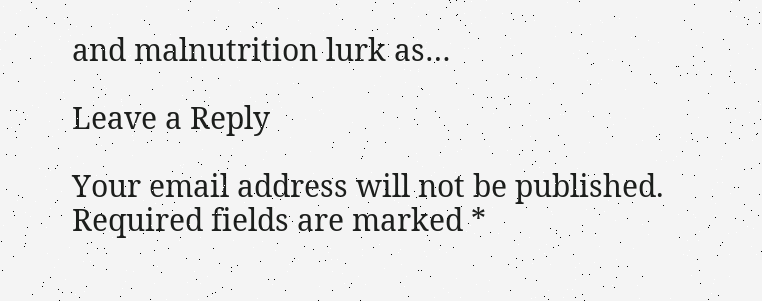and malnutrition lurk as…

Leave a Reply

Your email address will not be published. Required fields are marked *